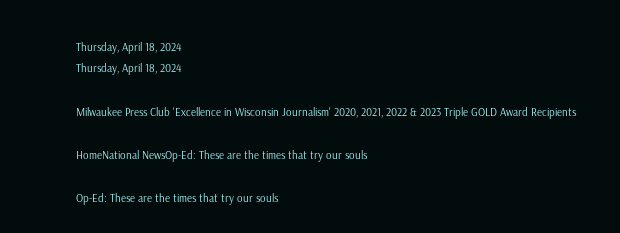Thursday, April 18, 2024
Thursday, April 18, 2024

Milwaukee Press Club 'Excellence in Wisconsin Journalism' 2020, 2021, 2022 & 2023 Triple GOLD Award Recipients

HomeNational NewsOp-Ed: These are the times that try our souls

Op-Ed: These are the times that try our souls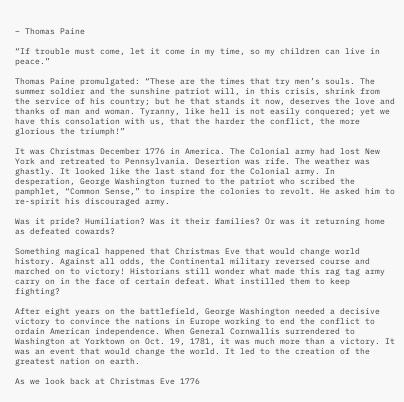– Thomas Paine

“If trouble must come, let it come in my time, so my children can live in peace.”

Thomas Paine promulgated: “These are the times that try men’s souls. The summer soldier and the sunshine patriot will, in this crisis, shrink from the service of his country; but he that stands it now, deserves the love and thanks of man and woman. Tyranny, like hell is not easily conquered; yet we have this consolation with us, that the harder the conflict, the more glorious the triumph!”

It was Christmas December 1776 in America. The Colonial army had lost New York and retreated to Pennsylvania. Desertion was rife. The weather was ghastly. It looked like the last stand for the Colonial army. In desperation, George Washington turned to the patriot who scribed the pamphlet, “Common Sense,” to inspire the colonies to revolt. He asked him to re-spirit his discouraged army.

Was it pride? Humiliation? Was it their families? Or was it returning home as defeated cowards?

Something magical happened that Christmas Eve that would change world history. Against all odds, the Continental military reversed course and marched on to victory! Historians still wonder what made this rag tag army carry on in the face of certain defeat. What instilled them to keep fighting?

After eight years on the battlefield, George Washington needed a decisive victory to convince the nations in Europe working to end the conflict to ordain American independence. When General Cornwallis surrendered to Washington at Yorktown on Oct. 19, 1781, it was much more than a victory. It was an event that would change the world. It led to the creation of the greatest nation on earth.

As we look back at Christmas Eve 1776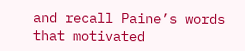and recall Paine’s words that motivated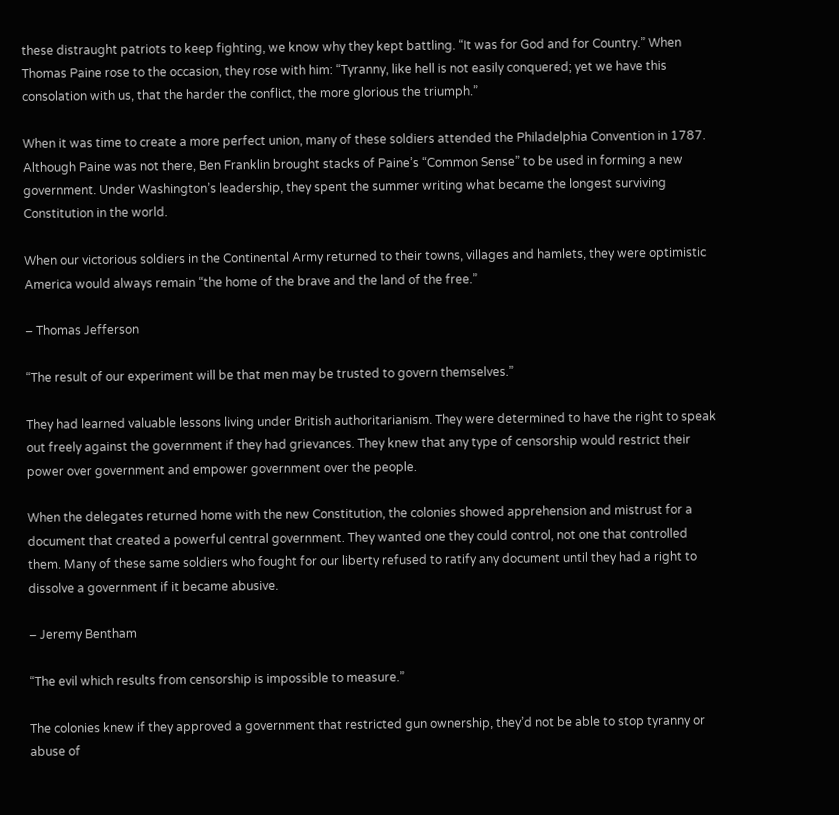these distraught patriots to keep fighting, we know why they kept battling. “It was for God and for Country.” When Thomas Paine rose to the occasion, they rose with him: “Tyranny, like hell is not easily conquered; yet we have this consolation with us, that the harder the conflict, the more glorious the triumph.”

When it was time to create a more perfect union, many of these soldiers attended the Philadelphia Convention in 1787. Although Paine was not there, Ben Franklin brought stacks of Paine’s “Common Sense” to be used in forming a new government. Under Washington’s leadership, they spent the summer writing what became the longest surviving Constitution in the world.

When our victorious soldiers in the Continental Army returned to their towns, villages and hamlets, they were optimistic America would always remain “the home of the brave and the land of the free.”

– Thomas Jefferson

“The result of our experiment will be that men may be trusted to govern themselves.”

They had learned valuable lessons living under British authoritarianism. They were determined to have the right to speak out freely against the government if they had grievances. They knew that any type of censorship would restrict their power over government and empower government over the people.

When the delegates returned home with the new Constitution, the colonies showed apprehension and mistrust for a document that created a powerful central government. They wanted one they could control, not one that controlled them. Many of these same soldiers who fought for our liberty refused to ratify any document until they had a right to dissolve a government if it became abusive.

– Jeremy Bentham

“The evil which results from censorship is impossible to measure.”

The colonies knew if they approved a government that restricted gun ownership, they’d not be able to stop tyranny or abuse of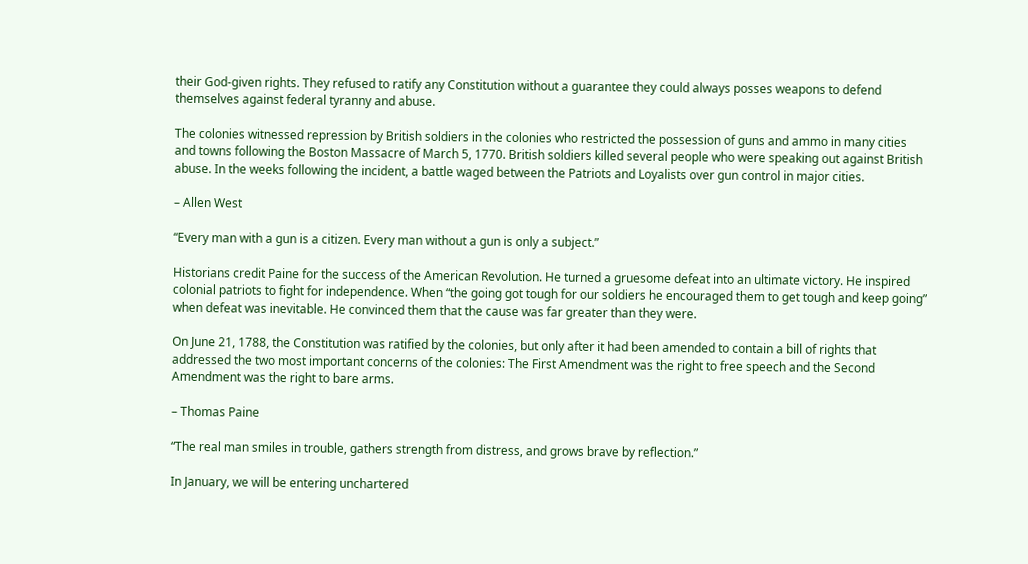their God-given rights. They refused to ratify any Constitution without a guarantee they could always posses weapons to defend themselves against federal tyranny and abuse.

The colonies witnessed repression by British soldiers in the colonies who restricted the possession of guns and ammo in many cities and towns following the Boston Massacre of March 5, 1770. British soldiers killed several people who were speaking out against British abuse. In the weeks following the incident, a battle waged between the Patriots and Loyalists over gun control in major cities.

– Allen West

“Every man with a gun is a citizen. Every man without a gun is only a subject.”

Historians credit Paine for the success of the American Revolution. He turned a gruesome defeat into an ultimate victory. He inspired colonial patriots to fight for independence. When “the going got tough for our soldiers he encouraged them to get tough and keep going” when defeat was inevitable. He convinced them that the cause was far greater than they were.

On June 21, 1788, the Constitution was ratified by the colonies, but only after it had been amended to contain a bill of rights that addressed the two most important concerns of the colonies: The First Amendment was the right to free speech and the Second Amendment was the right to bare arms.

– Thomas Paine

“The real man smiles in trouble, gathers strength from distress, and grows brave by reflection.”

In January, we will be entering unchartered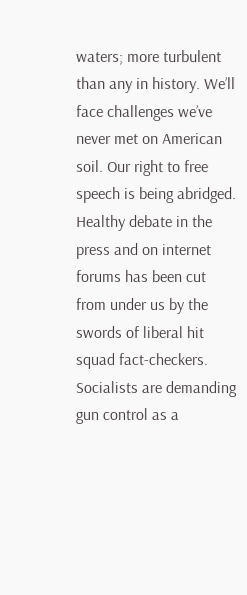waters; more turbulent than any in history. We’ll face challenges we’ve never met on American soil. Our right to free speech is being abridged. Healthy debate in the press and on internet forums has been cut from under us by the swords of liberal hit squad fact-checkers. Socialists are demanding gun control as a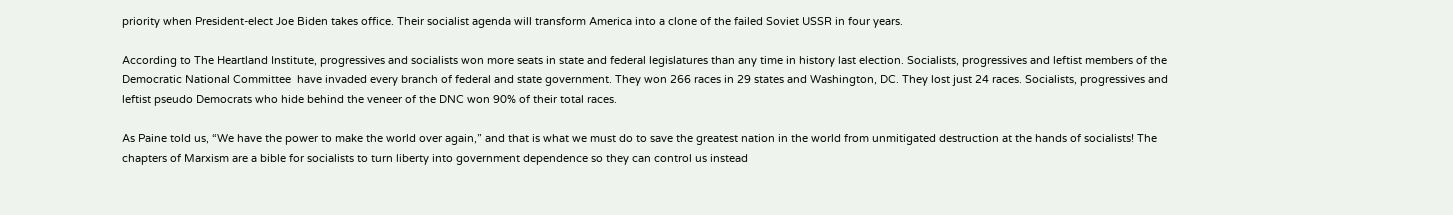priority when President-elect Joe Biden takes office. Their socialist agenda will transform America into a clone of the failed Soviet USSR in four years.

According to The Heartland Institute, progressives and socialists won more seats in state and federal legislatures than any time in history last election. Socialists, progressives and leftist members of the Democratic National Committee  have invaded every branch of federal and state government. They won 266 races in 29 states and Washington, DC. They lost just 24 races. Socialists, progressives and leftist pseudo Democrats who hide behind the veneer of the DNC won 90% of their total races.

As Paine told us, “We have the power to make the world over again,” and that is what we must do to save the greatest nation in the world from unmitigated destruction at the hands of socialists! The chapters of Marxism are a bible for socialists to turn liberty into government dependence so they can control us instead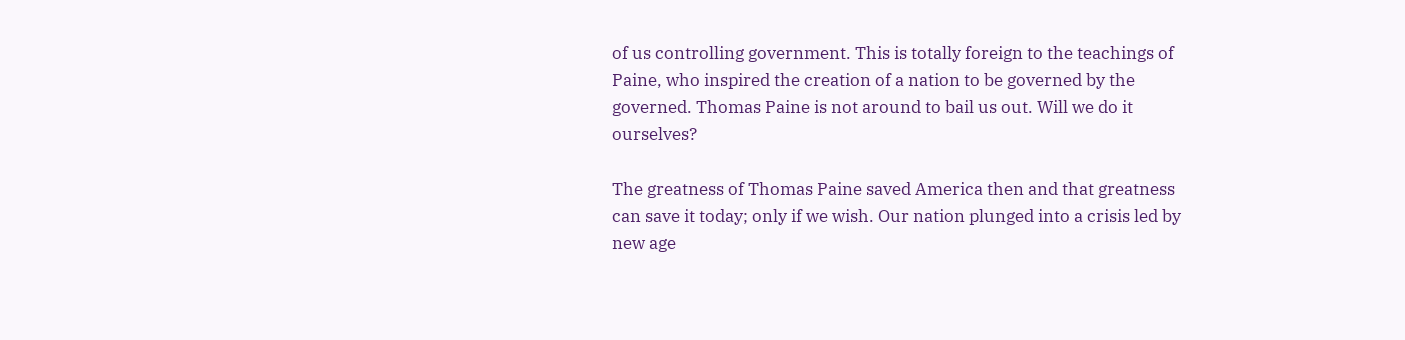of us controlling government. This is totally foreign to the teachings of Paine, who inspired the creation of a nation to be governed by the governed. Thomas Paine is not around to bail us out. Will we do it ourselves?

The greatness of Thomas Paine saved America then and that greatness can save it today; only if we wish. Our nation plunged into a crisis led by new age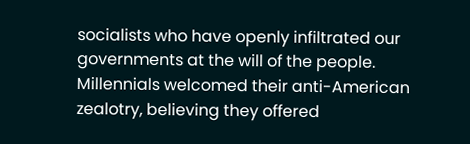socialists who have openly infiltrated our governments at the will of the people. Millennials welcomed their anti-American zealotry, believing they offered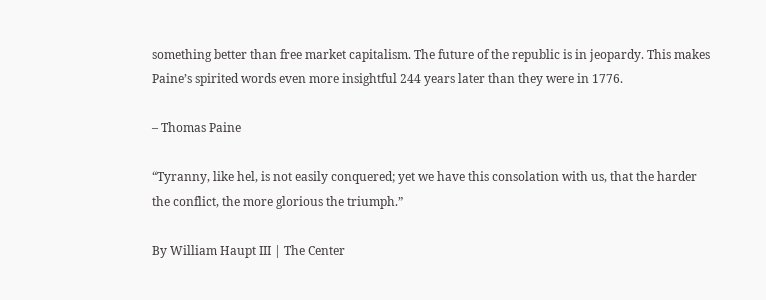something better than free market capitalism. The future of the republic is in jeopardy. This makes Paine’s spirited words even more insightful 244 years later than they were in 1776.

– Thomas Paine

“Tyranny, like hel, is not easily conquered; yet we have this consolation with us, that the harder the conflict, the more glorious the triumph.”

By William Haupt III | The Center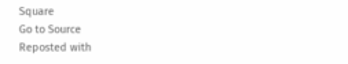Square
Go to Source
Reposted with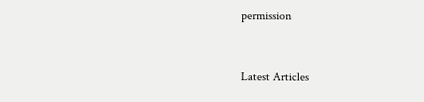permission


Latest Articles